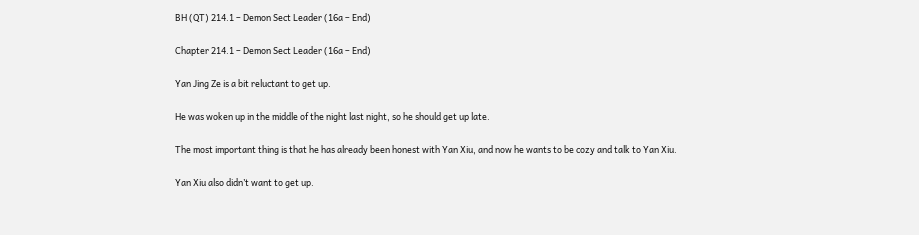BH (QT) 214.1 – Demon Sect Leader (16a – End)

Chapter 214.1 – Demon Sect Leader (16a – End)

Yan Jing Ze is a bit reluctant to get up.

He was woken up in the middle of the night last night, so he should get up late.

The most important thing is that he has already been honest with Yan Xiu, and now he wants to be cozy and talk to Yan Xiu.

Yan Xiu also didn’t want to get up.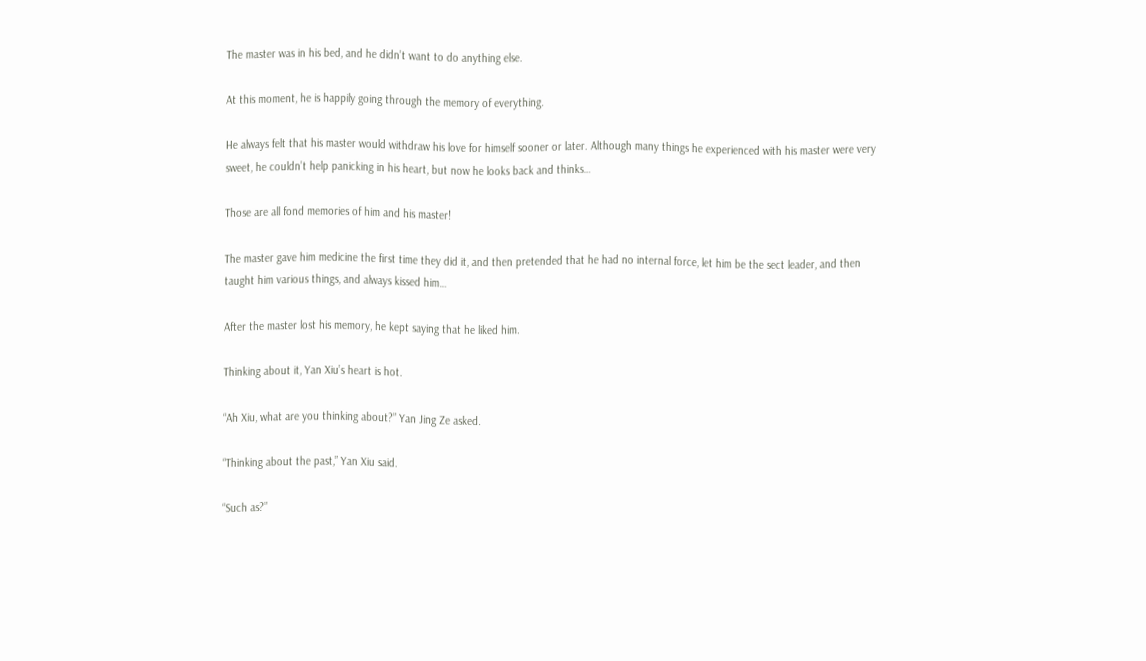The master was in his bed, and he didn’t want to do anything else.

At this moment, he is happily going through the memory of everything.

He always felt that his master would withdraw his love for himself sooner or later. Although many things he experienced with his master were very sweet, he couldn’t help panicking in his heart, but now he looks back and thinks…

Those are all fond memories of him and his master!

The master gave him medicine the first time they did it, and then pretended that he had no internal force, let him be the sect leader, and then taught him various things, and always kissed him…

After the master lost his memory, he kept saying that he liked him.

Thinking about it, Yan Xiu’s heart is hot.

“Ah Xiu, what are you thinking about?” Yan Jing Ze asked.

“Thinking about the past,” Yan Xiu said.

“Such as?”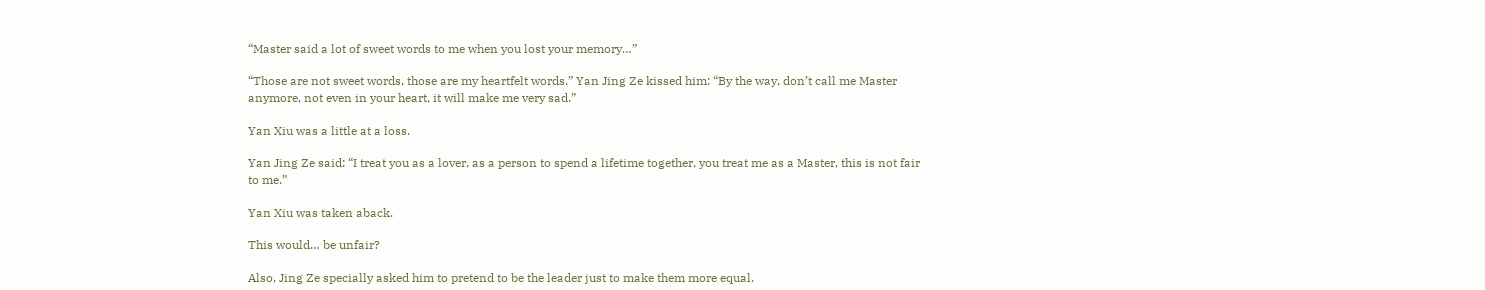“Master said a lot of sweet words to me when you lost your memory…”

“Those are not sweet words, those are my heartfelt words.” Yan Jing Ze kissed him: “By the way, don’t call me Master anymore, not even in your heart, it will make me very sad.”

Yan Xiu was a little at a loss.

Yan Jing Ze said: “I treat you as a lover, as a person to spend a lifetime together, you treat me as a Master, this is not fair to me.”

Yan Xiu was taken aback.

This would… be unfair?

Also, Jing Ze specially asked him to pretend to be the leader just to make them more equal.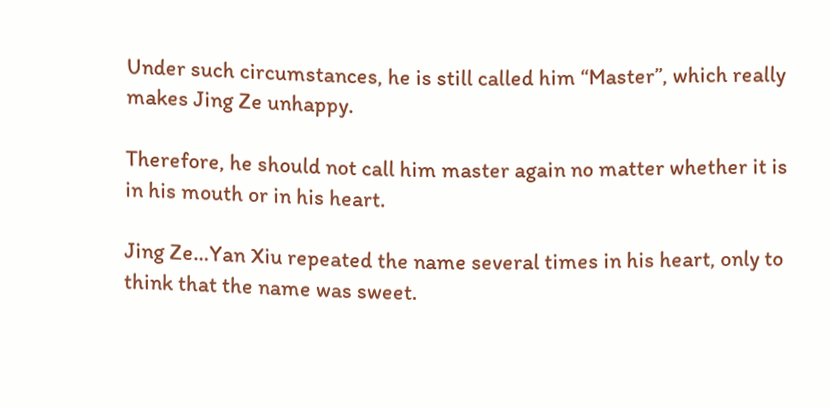Under such circumstances, he is still called him “Master”, which really makes Jing Ze unhappy.

Therefore, he should not call him master again no matter whether it is in his mouth or in his heart.

Jing Ze…Yan Xiu repeated the name several times in his heart, only to think that the name was sweet.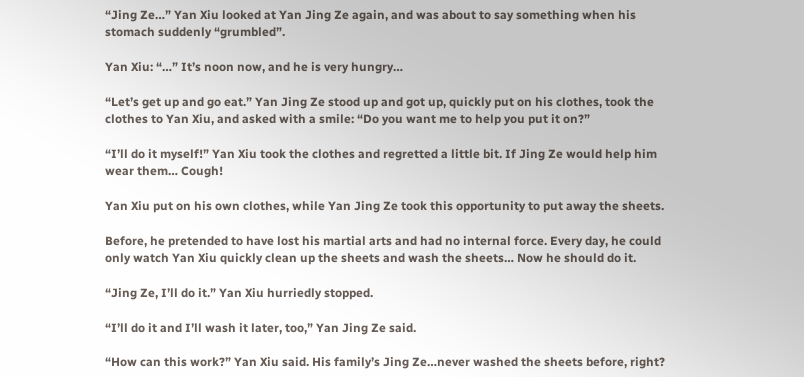“Jing Ze…” Yan Xiu looked at Yan Jing Ze again, and was about to say something when his stomach suddenly “grumbled”.

Yan Xiu: “…” It’s noon now, and he is very hungry…

“Let’s get up and go eat.” Yan Jing Ze stood up and got up, quickly put on his clothes, took the clothes to Yan Xiu, and asked with a smile: “Do you want me to help you put it on?”

“I’ll do it myself!” Yan Xiu took the clothes and regretted a little bit. If Jing Ze would help him wear them… Cough!

Yan Xiu put on his own clothes, while Yan Jing Ze took this opportunity to put away the sheets.

Before, he pretended to have lost his martial arts and had no internal force. Every day, he could only watch Yan Xiu quickly clean up the sheets and wash the sheets… Now he should do it.

“Jing Ze, I’ll do it.” Yan Xiu hurriedly stopped.

“I’ll do it and I’ll wash it later, too,” Yan Jing Ze said.

“How can this work?” Yan Xiu said. His family’s Jing Ze…never washed the sheets before, right?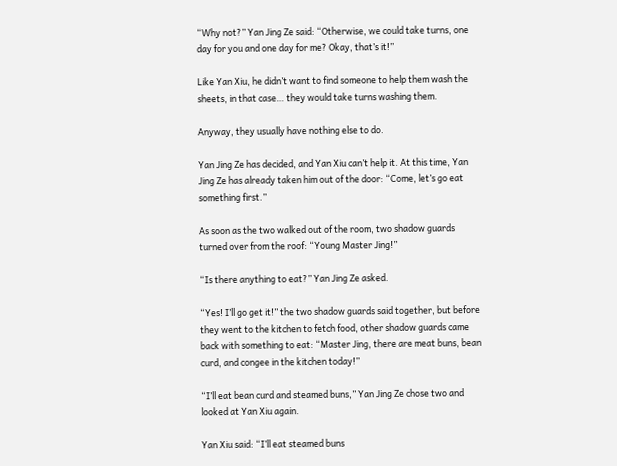“Why not?” Yan Jing Ze said: “Otherwise, we could take turns, one day for you and one day for me? Okay, that’s it!”

Like Yan Xiu, he didn’t want to find someone to help them wash the sheets, in that case… they would take turns washing them.

Anyway, they usually have nothing else to do.

Yan Jing Ze has decided, and Yan Xiu can’t help it. At this time, Yan Jing Ze has already taken him out of the door: “Come, let’s go eat something first.”

As soon as the two walked out of the room, two shadow guards turned over from the roof: “Young Master Jing!”

“Is there anything to eat?” Yan Jing Ze asked.

“Yes! I’ll go get it!” the two shadow guards said together, but before they went to the kitchen to fetch food, other shadow guards came back with something to eat: “Master Jing, there are meat buns, bean curd, and congee in the kitchen today!”

“I’ll eat bean curd and steamed buns,” Yan Jing Ze chose two and looked at Yan Xiu again.

Yan Xiu said: “I’ll eat steamed buns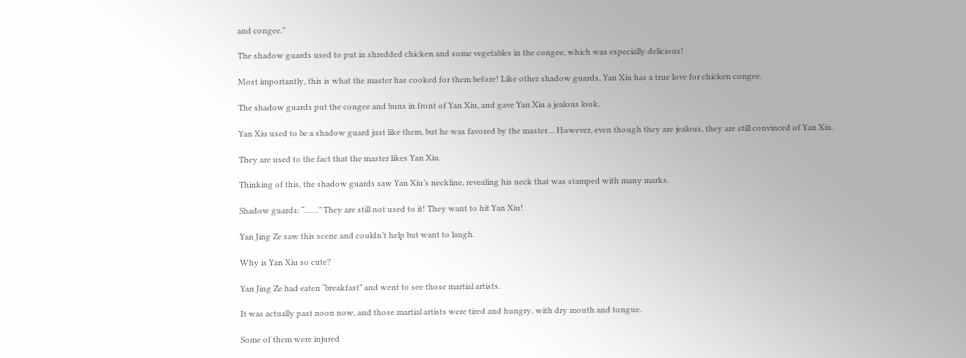and congee.”

The shadow guards used to put in shredded chicken and some vegetables in the congee, which was especially delicious!

Most importantly, this is what the master has cooked for them before! Like other shadow guards, Yan Xiu has a true love for chicken congee.

The shadow guards put the congee and buns in front of Yan Xiu, and gave Yan Xiu a jealous look.

Yan Xiu used to be a shadow guard just like them, but he was favored by the master… However, even though they are jealous, they are still convinced of Yan Xiu.

They are used to the fact that the master likes Yan Xiu.

Thinking of this, the shadow guards saw Yan Xiu’s neckline, revealing his neck that was stamped with many marks.

Shadow guards: “……” They are still not used to it! They want to hit Yan Xiu!

Yan Jing Ze saw this scene and couldn’t help but want to laugh.

Why is Yan Xiu so cute?

Yan Jing Ze had eaten “breakfast” and went to see those martial artists.

It was actually past noon now, and those martial artists were tired and hungry, with dry mouth and tongue.

Some of them were injured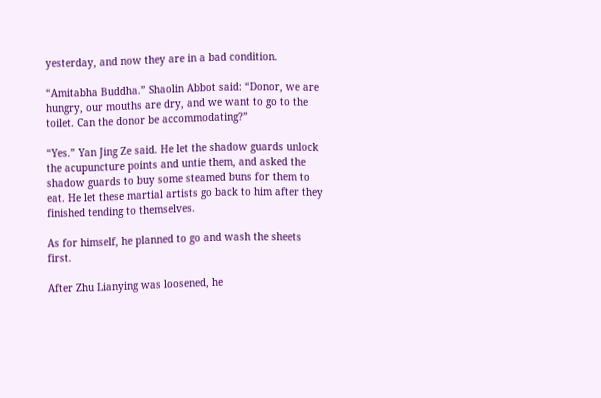yesterday, and now they are in a bad condition.

“Amitabha Buddha.” Shaolin Abbot said: “Donor, we are hungry, our mouths are dry, and we want to go to the toilet. Can the donor be accommodating?”

“Yes.” Yan Jing Ze said. He let the shadow guards unlock the acupuncture points and untie them, and asked the shadow guards to buy some steamed buns for them to eat. He let these martial artists go back to him after they finished tending to themselves.

As for himself, he planned to go and wash the sheets first.

After Zhu Lianying was loosened, he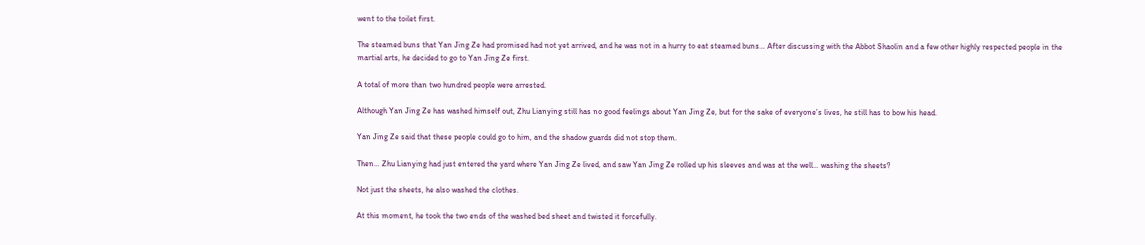went to the toilet first.

The steamed buns that Yan Jing Ze had promised had not yet arrived, and he was not in a hurry to eat steamed buns… After discussing with the Abbot Shaolin and a few other highly respected people in the martial arts, he decided to go to Yan Jing Ze first.

A total of more than two hundred people were arrested.

Although Yan Jing Ze has washed himself out, Zhu Lianying still has no good feelings about Yan Jing Ze, but for the sake of everyone’s lives, he still has to bow his head.

Yan Jing Ze said that these people could go to him, and the shadow guards did not stop them.

Then… Zhu Lianying had just entered the yard where Yan Jing Ze lived, and saw Yan Jing Ze rolled up his sleeves and was at the well… washing the sheets?

Not just the sheets, he also washed the clothes.

At this moment, he took the two ends of the washed bed sheet and twisted it forcefully.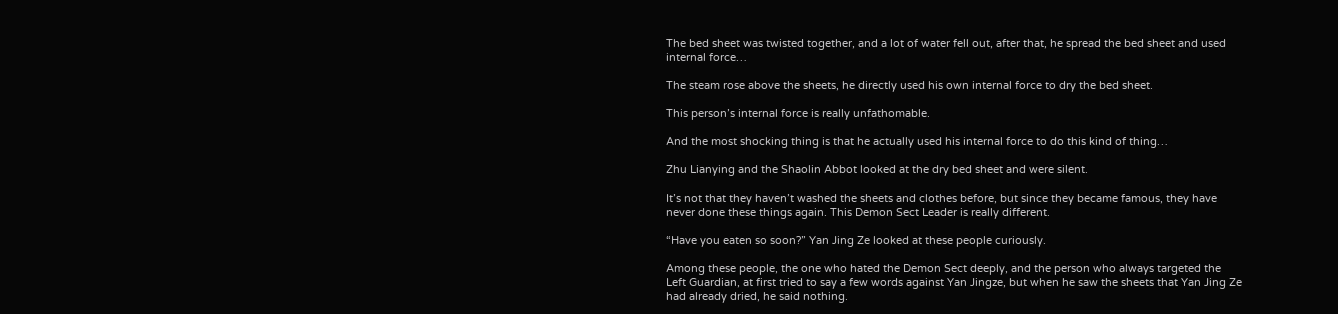The bed sheet was twisted together, and a lot of water fell out, after that, he spread the bed sheet and used internal force…

The steam rose above the sheets, he directly used his own internal force to dry the bed sheet.

This person’s internal force is really unfathomable.

And the most shocking thing is that he actually used his internal force to do this kind of thing…

Zhu Lianying and the Shaolin Abbot looked at the dry bed sheet and were silent.

It’s not that they haven’t washed the sheets and clothes before, but since they became famous, they have never done these things again. This Demon Sect Leader is really different.

“Have you eaten so soon?” Yan Jing Ze looked at these people curiously.

Among these people, the one who hated the Demon Sect deeply, and the person who always targeted the Left Guardian, at first tried to say a few words against Yan Jingze, but when he saw the sheets that Yan Jing Ze had already dried, he said nothing.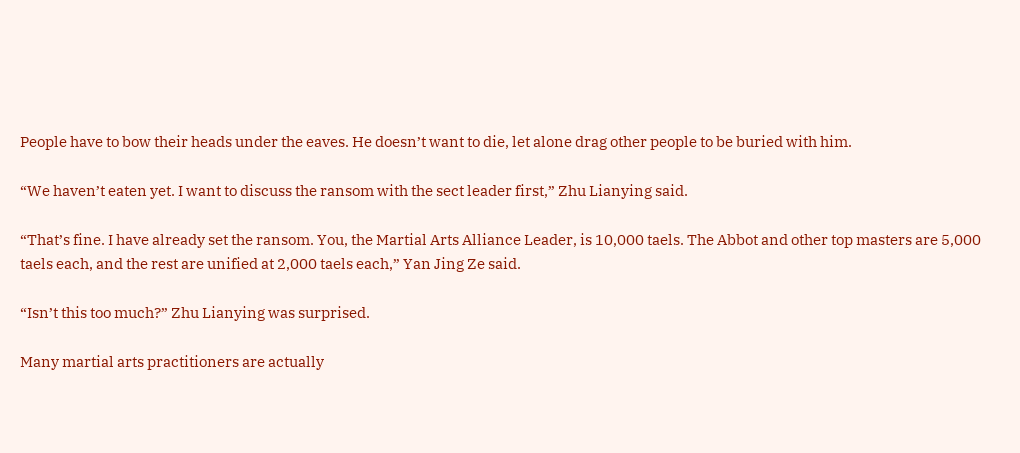People have to bow their heads under the eaves. He doesn’t want to die, let alone drag other people to be buried with him.

“We haven’t eaten yet. I want to discuss the ransom with the sect leader first,” Zhu Lianying said.

“That’s fine. I have already set the ransom. You, the Martial Arts Alliance Leader, is 10,000 taels. The Abbot and other top masters are 5,000 taels each, and the rest are unified at 2,000 taels each,” Yan Jing Ze said.

“Isn’t this too much?” Zhu Lianying was surprised.

Many martial arts practitioners are actually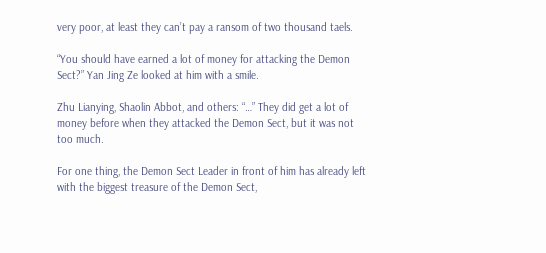very poor, at least they can’t pay a ransom of two thousand taels.

“You should have earned a lot of money for attacking the Demon Sect?” Yan Jing Ze looked at him with a smile.

Zhu Lianying, Shaolin Abbot, and others: “…” They did get a lot of money before when they attacked the Demon Sect, but it was not too much.

For one thing, the Demon Sect Leader in front of him has already left with the biggest treasure of the Demon Sect,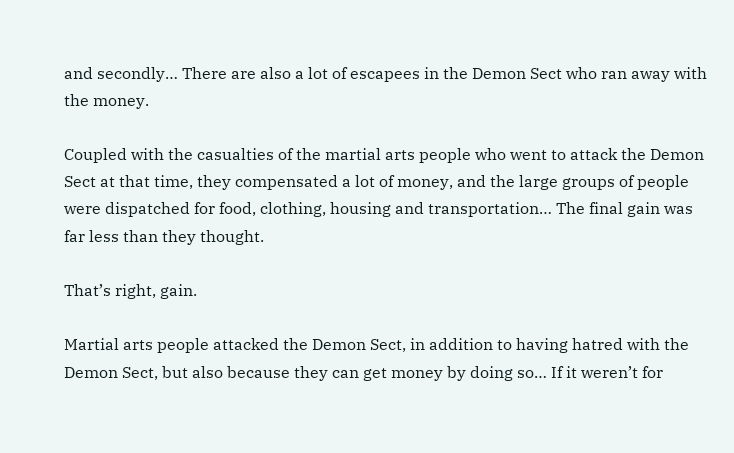and secondly… There are also a lot of escapees in the Demon Sect who ran away with the money.

Coupled with the casualties of the martial arts people who went to attack the Demon Sect at that time, they compensated a lot of money, and the large groups of people were dispatched for food, clothing, housing and transportation… The final gain was far less than they thought.

That’s right, gain.

Martial arts people attacked the Demon Sect, in addition to having hatred with the Demon Sect, but also because they can get money by doing so… If it weren’t for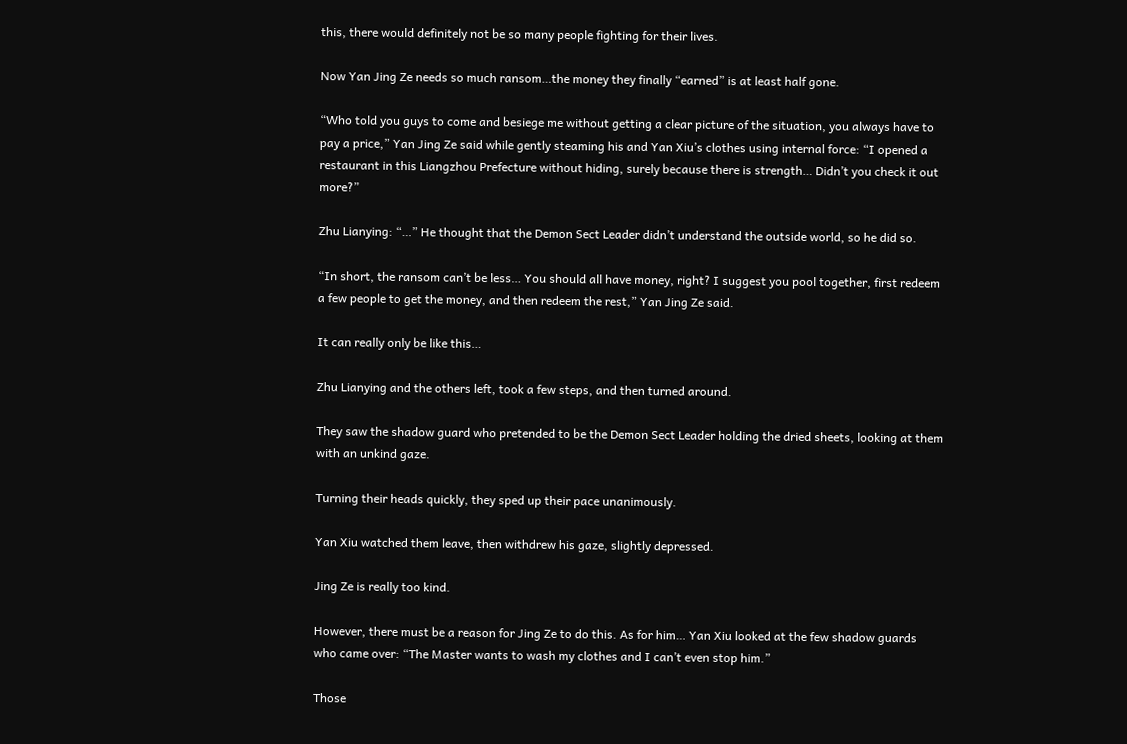this, there would definitely not be so many people fighting for their lives.

Now Yan Jing Ze needs so much ransom…the money they finally “earned” is at least half gone.

“Who told you guys to come and besiege me without getting a clear picture of the situation, you always have to pay a price,” Yan Jing Ze said while gently steaming his and Yan Xiu’s clothes using internal force: “I opened a restaurant in this Liangzhou Prefecture without hiding, surely because there is strength… Didn’t you check it out more?”

Zhu Lianying: “…” He thought that the Demon Sect Leader didn’t understand the outside world, so he did so.

“In short, the ransom can’t be less… You should all have money, right? I suggest you pool together, first redeem a few people to get the money, and then redeem the rest,” Yan Jing Ze said.

It can really only be like this…

Zhu Lianying and the others left, took a few steps, and then turned around.

They saw the shadow guard who pretended to be the Demon Sect Leader holding the dried sheets, looking at them with an unkind gaze.

Turning their heads quickly, they sped up their pace unanimously.

Yan Xiu watched them leave, then withdrew his gaze, slightly depressed.

Jing Ze is really too kind.

However, there must be a reason for Jing Ze to do this. As for him… Yan Xiu looked at the few shadow guards who came over: “The Master wants to wash my clothes and I can’t even stop him.”

Those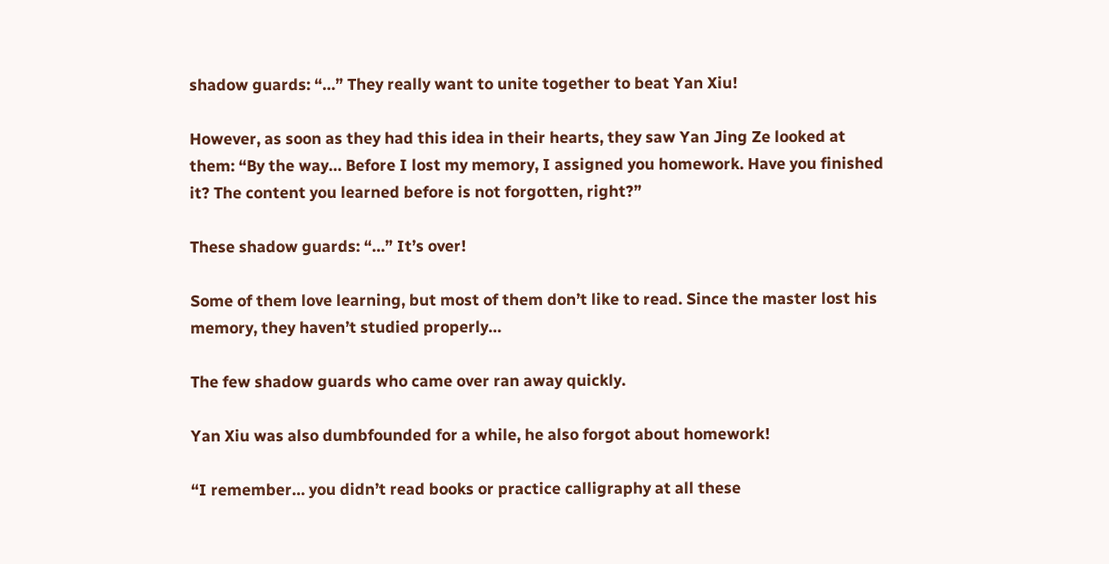shadow guards: “…” They really want to unite together to beat Yan Xiu!

However, as soon as they had this idea in their hearts, they saw Yan Jing Ze looked at them: “By the way… Before I lost my memory, I assigned you homework. Have you finished it? The content you learned before is not forgotten, right?”

These shadow guards: “…” It’s over!

Some of them love learning, but most of them don’t like to read. Since the master lost his memory, they haven’t studied properly…

The few shadow guards who came over ran away quickly.

Yan Xiu was also dumbfounded for a while, he also forgot about homework!

“I remember… you didn’t read books or practice calligraphy at all these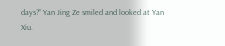days?” Yan Jing Ze smiled and looked at Yan Xiu.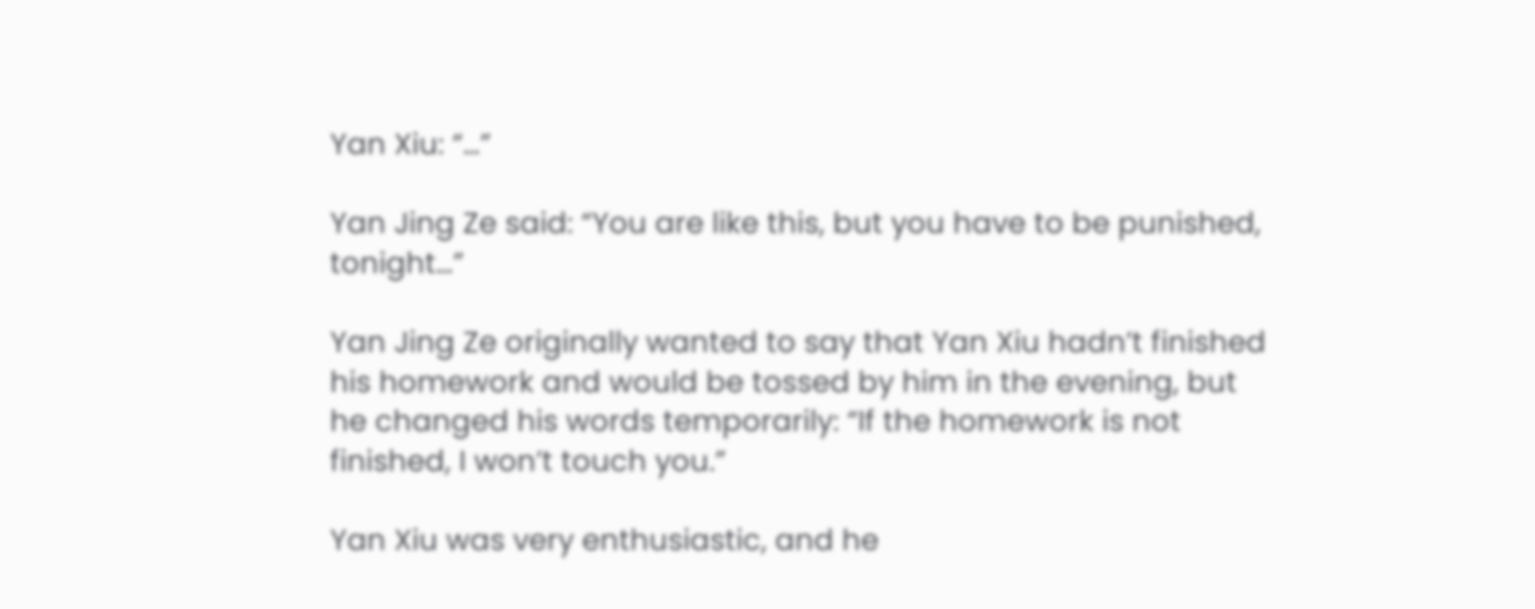Yan Xiu: “…”

Yan Jing Ze said: “You are like this, but you have to be punished, tonight…”

Yan Jing Ze originally wanted to say that Yan Xiu hadn’t finished his homework and would be tossed by him in the evening, but he changed his words temporarily: “If the homework is not finished, I won’t touch you.”

Yan Xiu was very enthusiastic, and he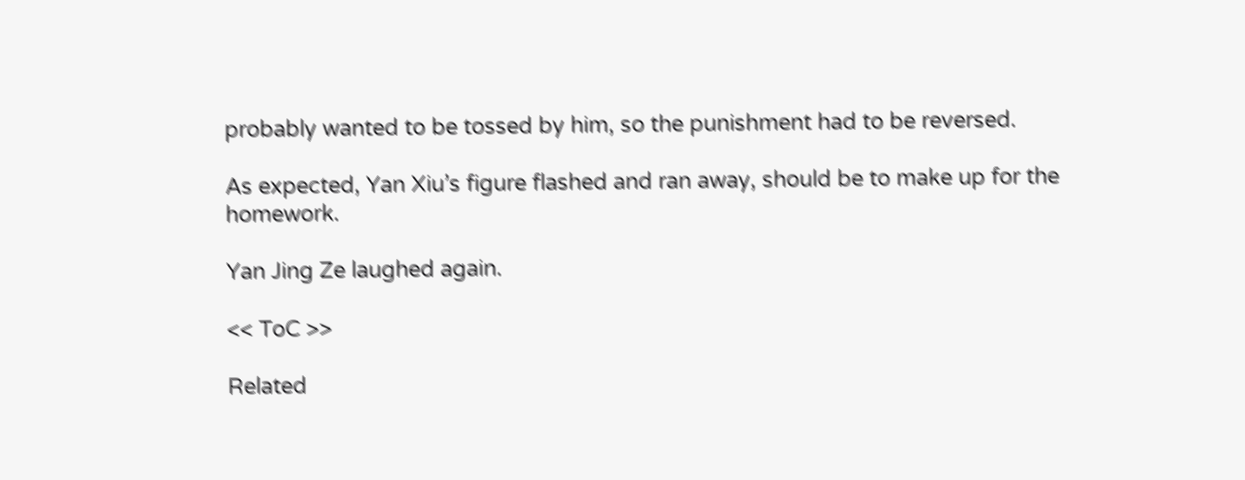probably wanted to be tossed by him, so the punishment had to be reversed.

As expected, Yan Xiu’s figure flashed and ran away, should be to make up for the homework.

Yan Jing Ze laughed again.

<< ToC >>

Related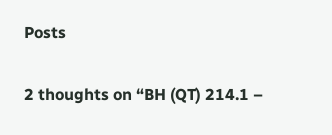Posts

2 thoughts on “BH (QT) 214.1 –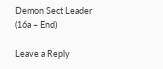Demon Sect Leader (16a – End)

Leave a Reply